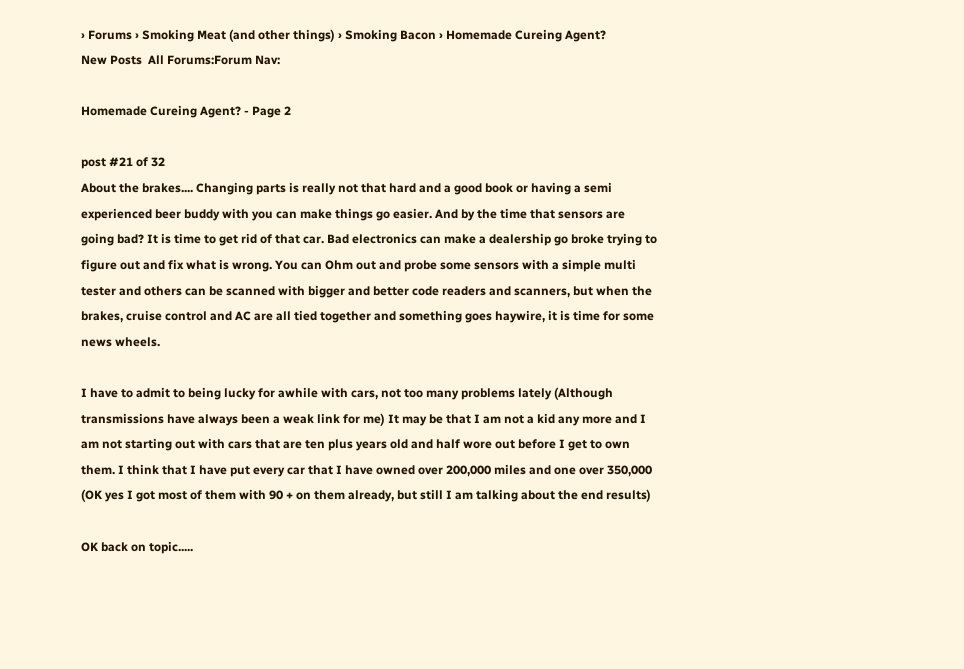› Forums › Smoking Meat (and other things) › Smoking Bacon › Homemade Cureing Agent?
New Posts  All Forums:Forum Nav:

Homemade Cureing Agent? - Page 2

post #21 of 32
About the brakes.... Changing parts is really not that hard and a good book or having a semi experienced beer buddy with you can make things go easier. And by the time that sensors are going bad? It is time to get rid of that car. Bad electronics can make a dealership go broke trying to figure out and fix what is wrong. You can Ohm out and probe some sensors with a simple multi tester and others can be scanned with bigger and better code readers and scanners, but when the brakes, cruise control and AC are all tied together and something goes haywire, it is time for some news wheels.

I have to admit to being lucky for awhile with cars, not too many problems lately (Although transmissions have always been a weak link for me) It may be that I am not a kid any more and I am not starting out with cars that are ten plus years old and half wore out before I get to own them. I think that I have put every car that I have owned over 200,000 miles and one over 350,000 (OK yes I got most of them with 90 + on them already, but still I am talking about the end results)

OK back on topic.....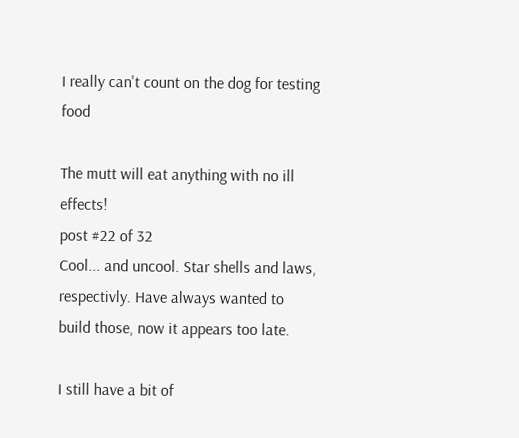I really can't count on the dog for testing food

The mutt will eat anything with no ill effects!
post #22 of 32
Cool... and uncool. Star shells and laws, respectivly. Have always wanted to build those, now it appears too late.

I still have a bit of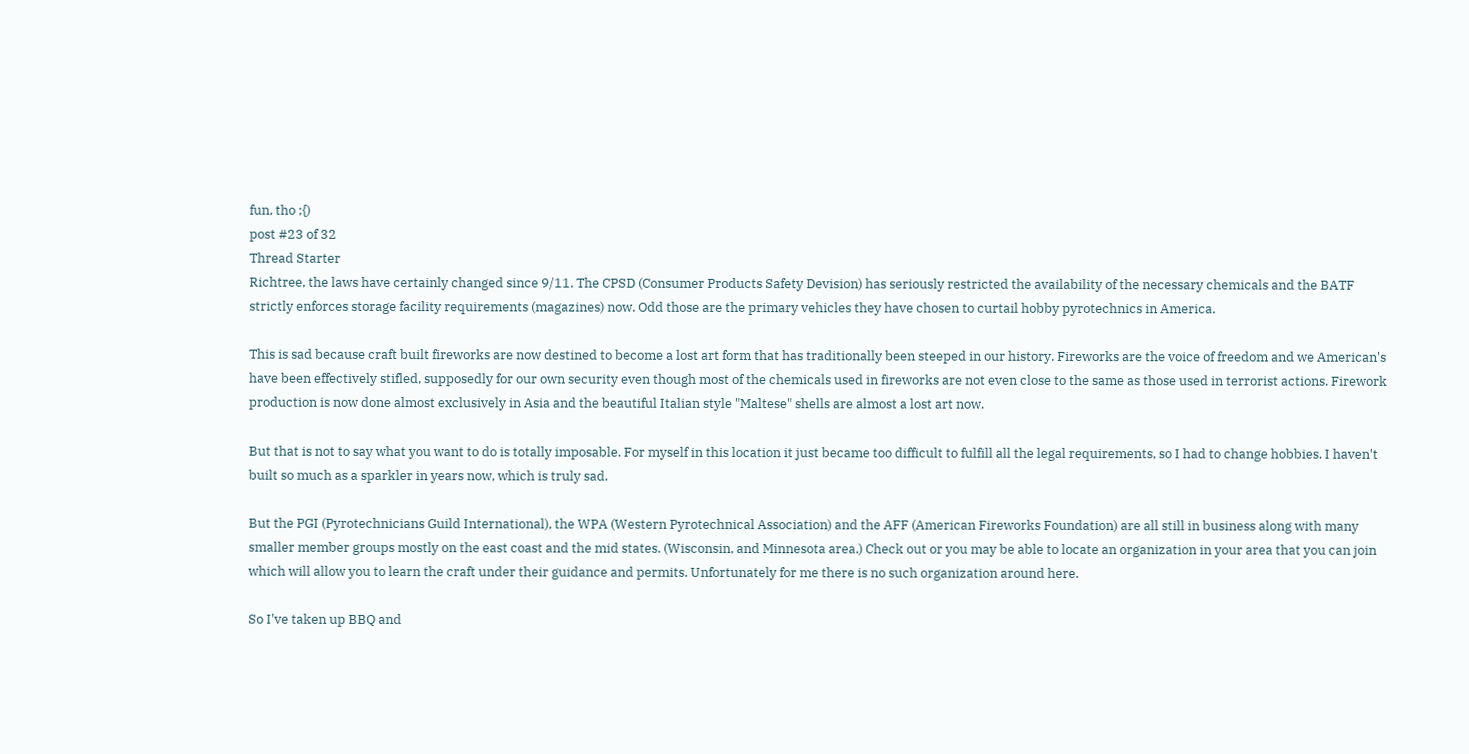fun, tho ;{)
post #23 of 32
Thread Starter
Richtree, the laws have certainly changed since 9/11. The CPSD (Consumer Products Safety Devision) has seriously restricted the availability of the necessary chemicals and the BATF strictly enforces storage facility requirements (magazines) now. Odd those are the primary vehicles they have chosen to curtail hobby pyrotechnics in America.

This is sad because craft built fireworks are now destined to become a lost art form that has traditionally been steeped in our history. Fireworks are the voice of freedom and we American's have been effectively stifled, supposedly for our own security even though most of the chemicals used in fireworks are not even close to the same as those used in terrorist actions. Firework production is now done almost exclusively in Asia and the beautiful Italian style "Maltese" shells are almost a lost art now.

But that is not to say what you want to do is totally imposable. For myself in this location it just became too difficult to fulfill all the legal requirements, so I had to change hobbies. I haven't built so much as a sparkler in years now, which is truly sad.

But the PGI (Pyrotechnicians Guild International), the WPA (Western Pyrotechnical Association) and the AFF (American Fireworks Foundation) are all still in business along with many smaller member groups mostly on the east coast and the mid states. (Wisconsin, and Minnesota area.) Check out or you may be able to locate an organization in your area that you can join which will allow you to learn the craft under their guidance and permits. Unfortunately for me there is no such organization around here.

So I've taken up BBQ and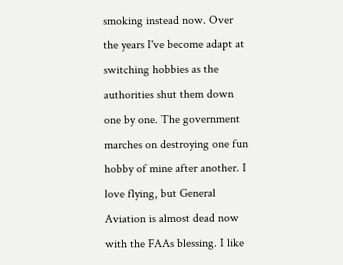smoking instead now. Over the years I've become adapt at switching hobbies as the authorities shut them down one by one. The government marches on destroying one fun hobby of mine after another. I love flying, but General Aviation is almost dead now with the FAAs blessing. I like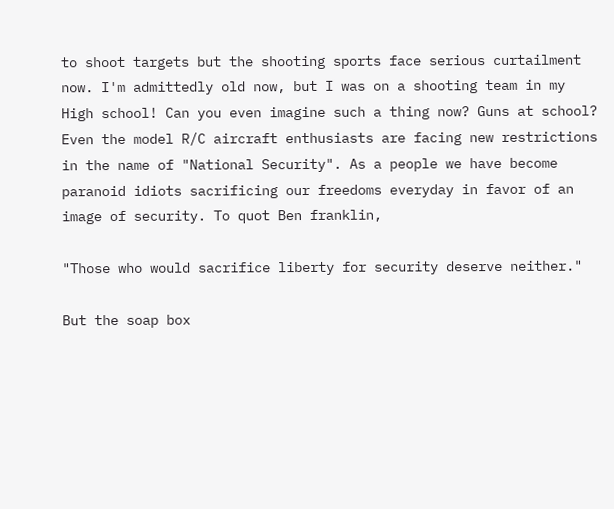to shoot targets but the shooting sports face serious curtailment now. I'm admittedly old now, but I was on a shooting team in my High school! Can you even imagine such a thing now? Guns at school?
Even the model R/C aircraft enthusiasts are facing new restrictions in the name of "National Security". As a people we have become paranoid idiots sacrificing our freedoms everyday in favor of an image of security. To quot Ben franklin,

"Those who would sacrifice liberty for security deserve neither."

But the soap box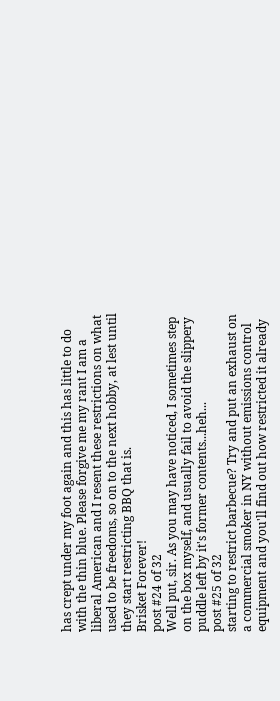has crept under my foot again and this has little to do with the thin blue. Please forgive me my rant I am a liberal American and I resent these restrictions on what used to be freedoms, so on to the next hobby, at lest until they start restricting BBQ that is.
Brisket Forever!
post #24 of 32
Well put, sir. As you may have noticed, I sometimes step on the box myself, and usually fail to avoid the slippery puddle left by it's former contents...heh...
post #25 of 32
starting to restrict barbecue? Try and put an exhaust on a commercial smoker in NY without emissions control equipment and you'll find out how restricted it already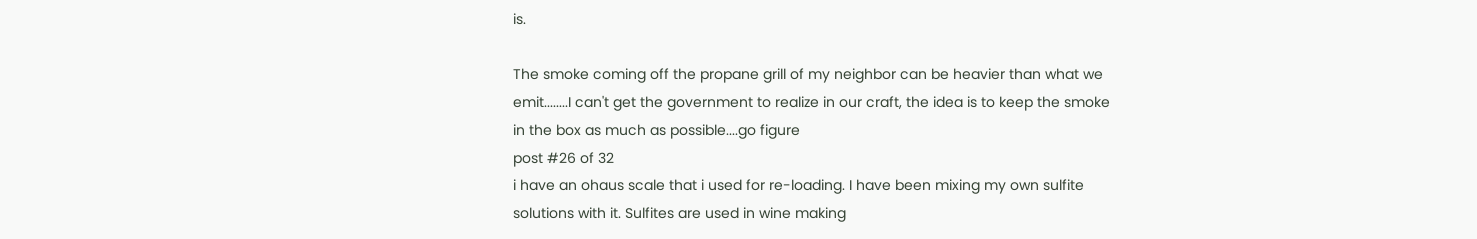is.

The smoke coming off the propane grill of my neighbor can be heavier than what we emit........I can't get the government to realize in our craft, the idea is to keep the smoke in the box as much as possible....go figure
post #26 of 32
i have an ohaus scale that i used for re-loading. I have been mixing my own sulfite solutions with it. Sulfites are used in wine making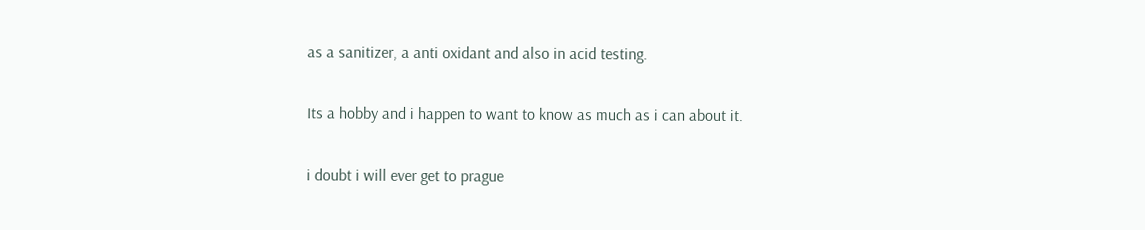as a sanitizer, a anti oxidant and also in acid testing.

Its a hobby and i happen to want to know as much as i can about it.

i doubt i will ever get to prague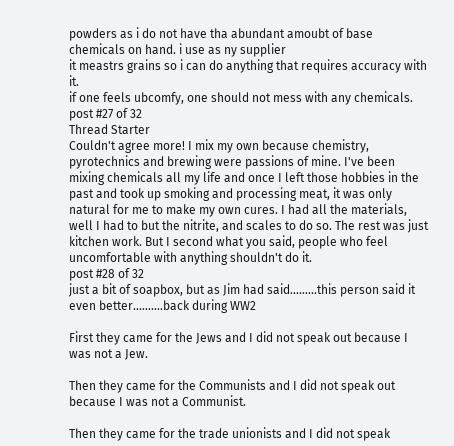powders as i do not have tha abundant amoubt of base chemicals on hand. i use as ny supplier
it meastrs grains so i can do anything that requires accuracy with it.
if one feels ubcomfy, one should not mess with any chemicals.
post #27 of 32
Thread Starter
Couldn't agree more! I mix my own because chemistry, pyrotechnics and brewing were passions of mine. I've been mixing chemicals all my life and once I left those hobbies in the past and took up smoking and processing meat, it was only natural for me to make my own cures. I had all the materials, well I had to but the nitrite, and scales to do so. The rest was just kitchen work. But I second what you said, people who feel uncomfortable with anything shouldn't do it.
post #28 of 32
just a bit of soapbox, but as Jim had said.........this person said it even better..........back during WW2

First they came for the Jews and I did not speak out because I was not a Jew.

Then they came for the Communists and I did not speak out because I was not a Communist.

Then they came for the trade unionists and I did not speak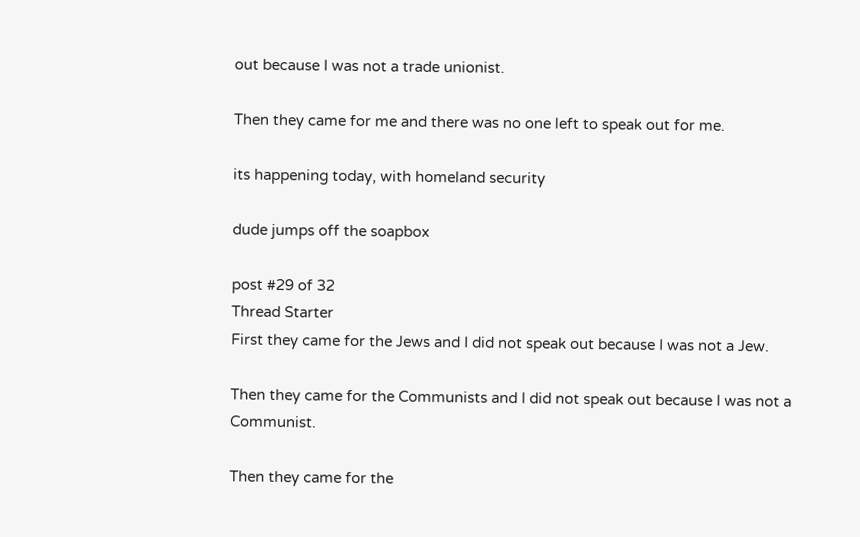out because I was not a trade unionist.

Then they came for me and there was no one left to speak out for me.

its happening today, with homeland security

dude jumps off the soapbox

post #29 of 32
Thread Starter
First they came for the Jews and I did not speak out because I was not a Jew.

Then they came for the Communists and I did not speak out because I was not a Communist.

Then they came for the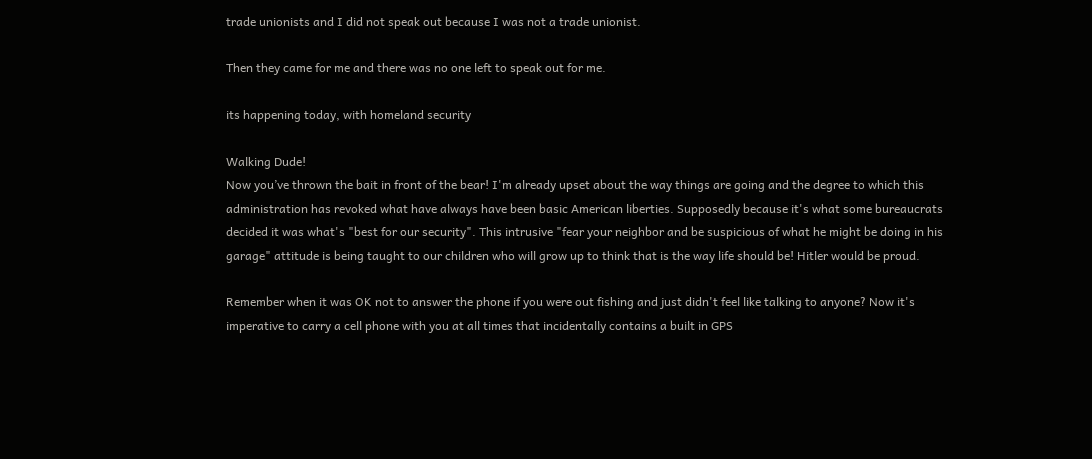trade unionists and I did not speak out because I was not a trade unionist.

Then they came for me and there was no one left to speak out for me.

its happening today, with homeland security

Walking Dude!
Now you’ve thrown the bait in front of the bear! I'm already upset about the way things are going and the degree to which this administration has revoked what have always have been basic American liberties. Supposedly because it's what some bureaucrats decided it was what's "best for our security". This intrusive "fear your neighbor and be suspicious of what he might be doing in his garage" attitude is being taught to our children who will grow up to think that is the way life should be! Hitler would be proud.

Remember when it was OK not to answer the phone if you were out fishing and just didn't feel like talking to anyone? Now it's imperative to carry a cell phone with you at all times that incidentally contains a built in GPS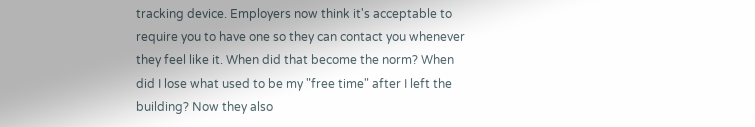tracking device. Employers now think it's acceptable to require you to have one so they can contact you whenever they feel like it. When did that become the norm? When did I lose what used to be my "free time" after I left the building? Now they also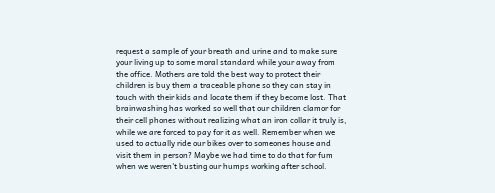request a sample of your breath and urine and to make sure your living up to some moral standard while your away from the office. Mothers are told the best way to protect their children is buy them a traceable phone so they can stay in touch with their kids and locate them if they become lost. That brainwashing has worked so well that our children clamor for their cell phones without realizing what an iron collar it truly is, while we are forced to pay for it as well. Remember when we used to actually ride our bikes over to someones house and visit them in person? Maybe we had time to do that for fum when we weren't busting our humps working after school.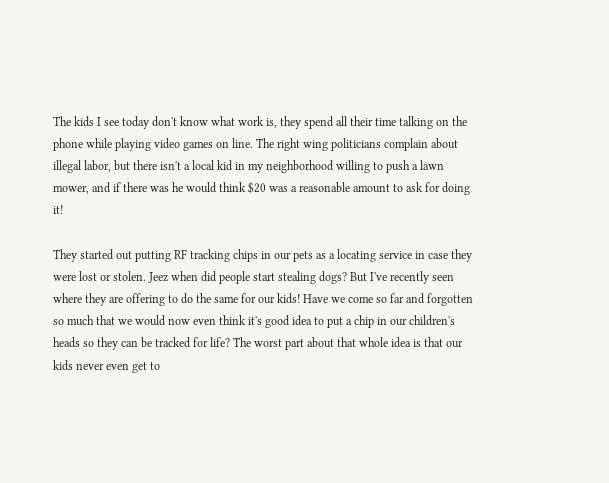The kids I see today don't know what work is, they spend all their time talking on the phone while playing video games on line. The right wing politicians complain about illegal labor, but there isn't a local kid in my neighborhood willing to push a lawn mower, and if there was he would think $20 was a reasonable amount to ask for doing it!

They started out putting RF tracking chips in our pets as a locating service in case they were lost or stolen. Jeez when did people start stealing dogs? But I've recently seen where they are offering to do the same for our kids! Have we come so far and forgotten so much that we would now even think it's good idea to put a chip in our children's heads so they can be tracked for life? The worst part about that whole idea is that our kids never even get to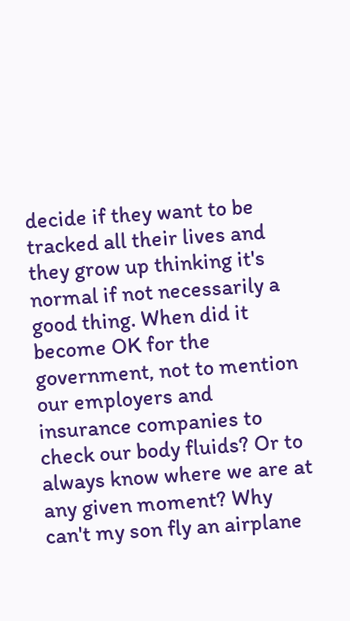decide if they want to be tracked all their lives and they grow up thinking it's normal if not necessarily a good thing. When did it become OK for the government, not to mention our employers and insurance companies to check our body fluids? Or to always know where we are at any given moment? Why can't my son fly an airplane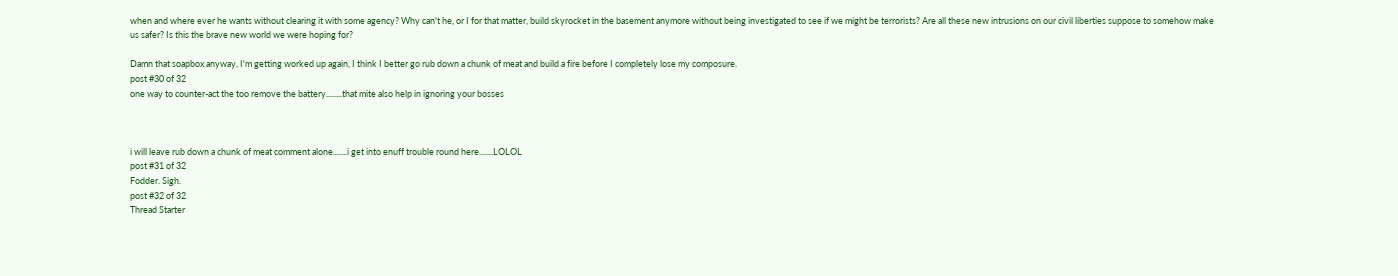when and where ever he wants without clearing it with some agency? Why can't he, or I for that matter, build skyrocket in the basement anymore without being investigated to see if we might be terrorists? Are all these new intrusions on our civil liberties suppose to somehow make us safer? Is this the brave new world we were hoping for?

Damn that soapbox anyway, I'm getting worked up again, I think I better go rub down a chunk of meat and build a fire before I completely lose my composure.
post #30 of 32
one way to counter-act the too remove the battery........that mite also help in ignoring your bosses



i will leave rub down a chunk of meat comment alone.......i get into enuff trouble round here.......LOLOL
post #31 of 32
Fodder. Sigh.
post #32 of 32
Thread Starter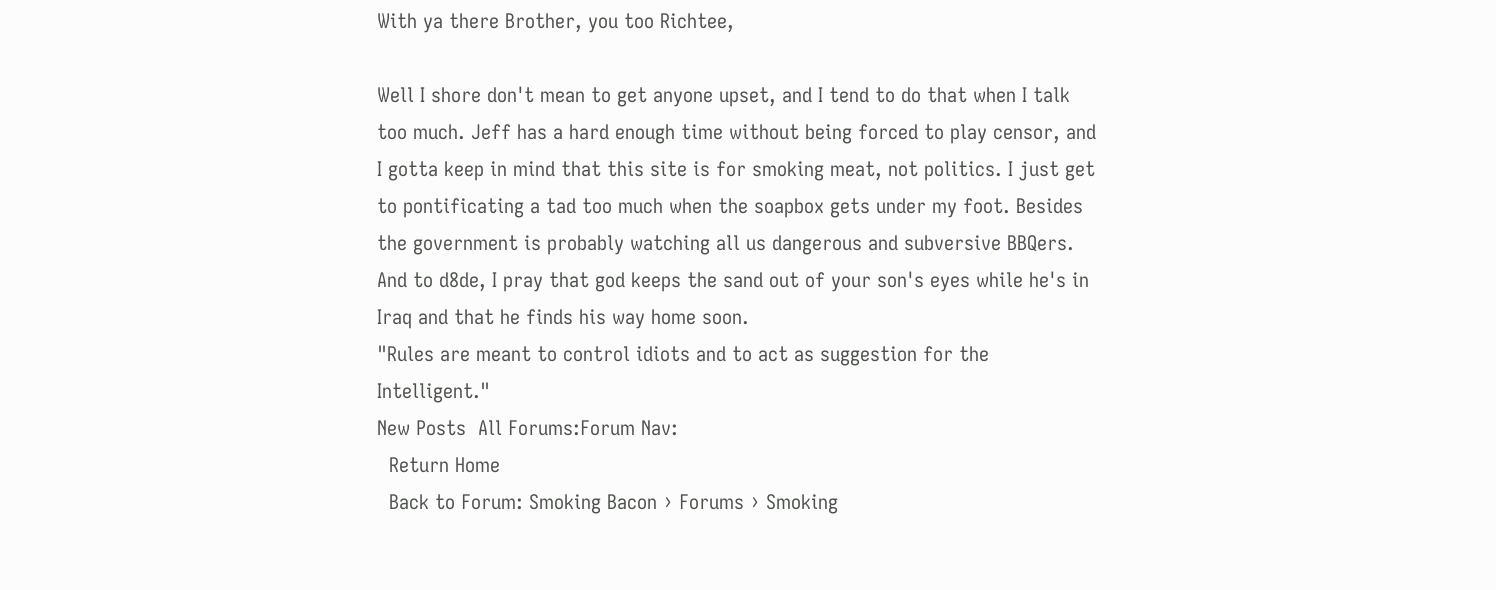With ya there Brother, you too Richtee,

Well I shore don't mean to get anyone upset, and I tend to do that when I talk too much. Jeff has a hard enough time without being forced to play censor, and I gotta keep in mind that this site is for smoking meat, not politics. I just get to pontificating a tad too much when the soapbox gets under my foot. Besides the government is probably watching all us dangerous and subversive BBQers. And to d8de, I pray that god keeps the sand out of your son's eyes while he's in Iraq and that he finds his way home soon.
"Rules are meant to control idiots and to act as suggestion for the Intelligent."
New Posts  All Forums:Forum Nav:
  Return Home
  Back to Forum: Smoking Bacon › Forums › Smoking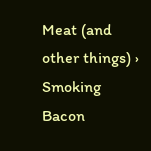Meat (and other things) › Smoking Bacon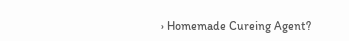› Homemade Cureing Agent?